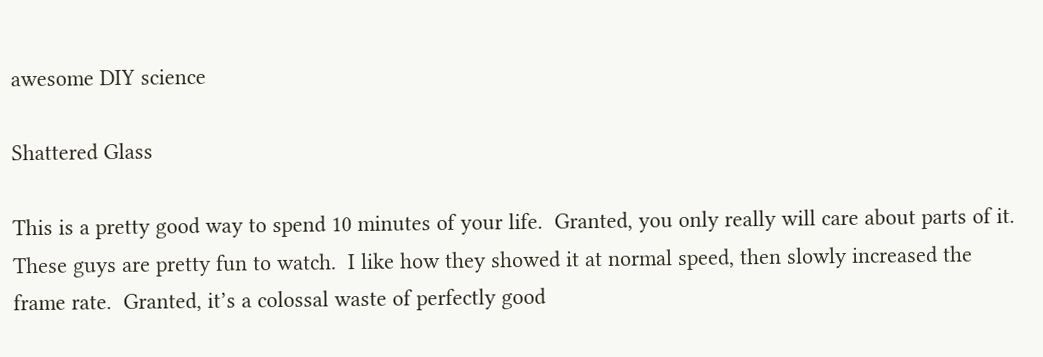awesome DIY science

Shattered Glass

This is a pretty good way to spend 10 minutes of your life.  Granted, you only really will care about parts of it.  These guys are pretty fun to watch.  I like how they showed it at normal speed, then slowly increased the frame rate.  Granted, it’s a colossal waste of perfectly good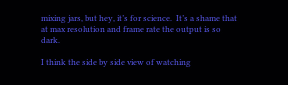mixing jars, but hey, it’s for science.  It’s a shame that at max resolution and frame rate the output is so dark.

I think the side by side view of watching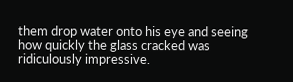them drop water onto his eye and seeing how quickly the glass cracked was ridiculously impressive.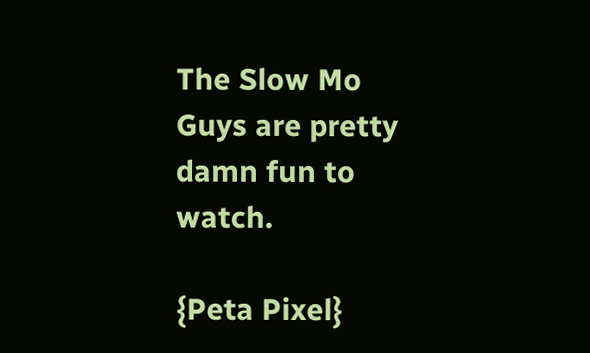The Slow Mo Guys are pretty damn fun to watch.

{Peta Pixel}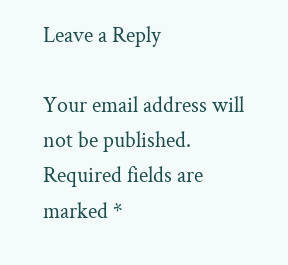Leave a Reply

Your email address will not be published. Required fields are marked *